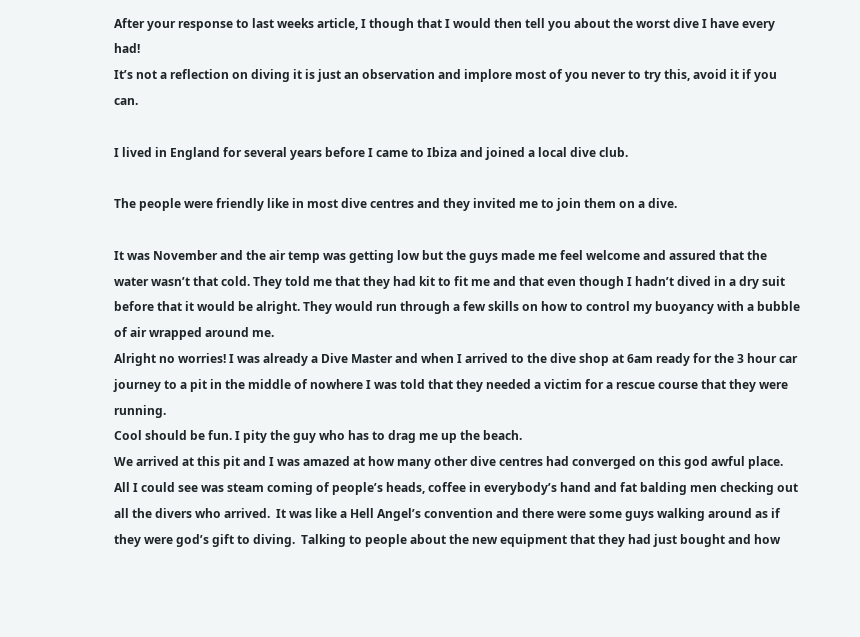After your response to last weeks article, I though that I would then tell you about the worst dive I have every had!
It’s not a reflection on diving it is just an observation and implore most of you never to try this, avoid it if you can.

I lived in England for several years before I came to Ibiza and joined a local dive club.

The people were friendly like in most dive centres and they invited me to join them on a dive.

It was November and the air temp was getting low but the guys made me feel welcome and assured that the water wasn’t that cold. They told me that they had kit to fit me and that even though I hadn’t dived in a dry suit before that it would be alright. They would run through a few skills on how to control my buoyancy with a bubble of air wrapped around me.
Alright no worries! I was already a Dive Master and when I arrived to the dive shop at 6am ready for the 3 hour car journey to a pit in the middle of nowhere I was told that they needed a victim for a rescue course that they were running.
Cool should be fun. I pity the guy who has to drag me up the beach.
We arrived at this pit and I was amazed at how many other dive centres had converged on this god awful place. All I could see was steam coming of people’s heads, coffee in everybody’s hand and fat balding men checking out all the divers who arrived.  It was like a Hell Angel’s convention and there were some guys walking around as if they were god’s gift to diving.  Talking to people about the new equipment that they had just bought and how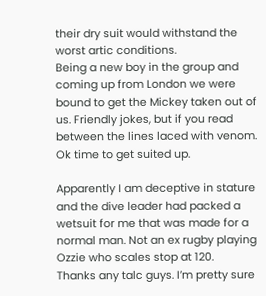their dry suit would withstand the worst artic conditions.
Being a new boy in the group and coming up from London we were bound to get the Mickey taken out of us. Friendly jokes, but if you read between the lines laced with venom.
Ok time to get suited up.

Apparently I am deceptive in stature and the dive leader had packed a wetsuit for me that was made for a normal man. Not an ex rugby playing Ozzie who scales stop at 120.
Thanks any talc guys. I’m pretty sure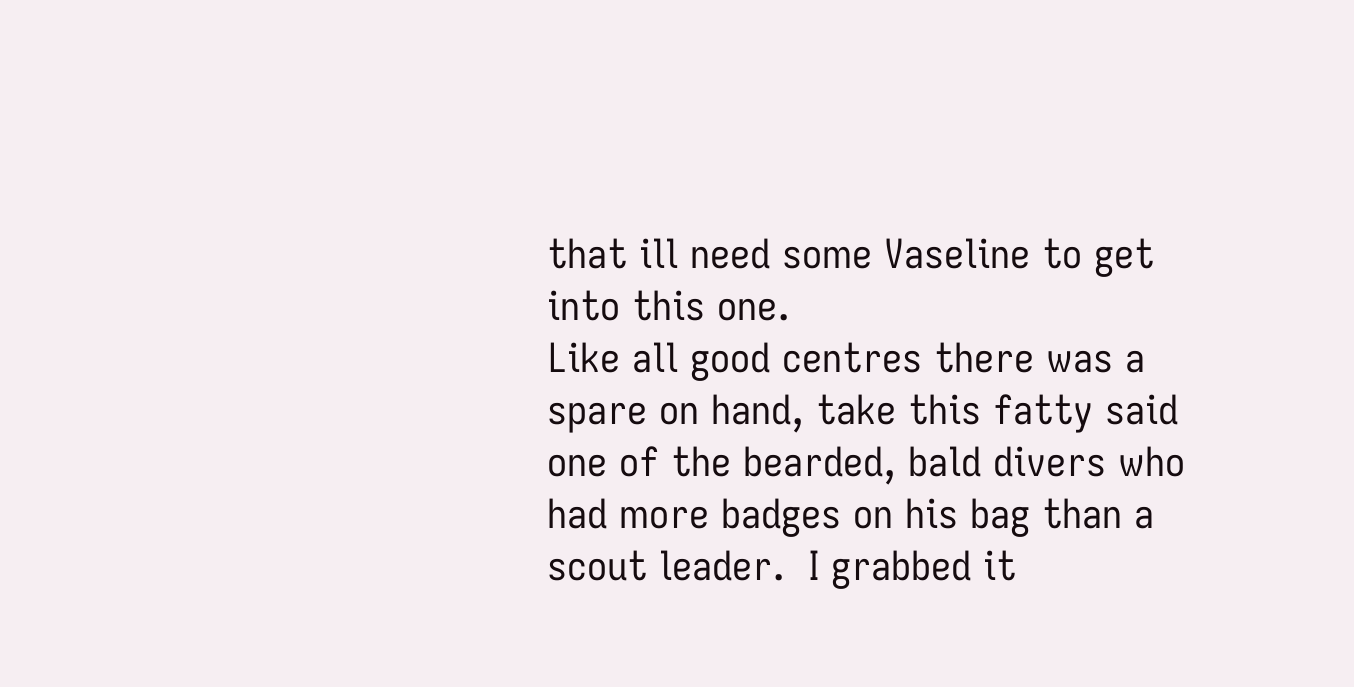that ill need some Vaseline to get into this one.
Like all good centres there was a spare on hand, take this fatty said one of the bearded, bald divers who had more badges on his bag than a scout leader.  I grabbed it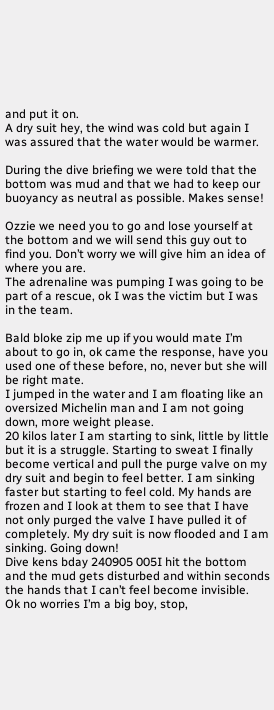and put it on.
A dry suit hey, the wind was cold but again I was assured that the water would be warmer.

During the dive briefing we were told that the bottom was mud and that we had to keep our buoyancy as neutral as possible. Makes sense!

Ozzie we need you to go and lose yourself at the bottom and we will send this guy out to find you. Don’t worry we will give him an idea of where you are.
The adrenaline was pumping I was going to be part of a rescue, ok I was the victim but I was in the team.

Bald bloke zip me up if you would mate I’m about to go in, ok came the response, have you used one of these before, no, never but she will be right mate.
I jumped in the water and I am floating like an oversized Michelin man and I am not going down, more weight please.
20 kilos later I am starting to sink, little by little but it is a struggle. Starting to sweat I finally become vertical and pull the purge valve on my dry suit and begin to feel better. I am sinking faster but starting to feel cold. My hands are frozen and I look at them to see that I have not only purged the valve I have pulled it of completely. My dry suit is now flooded and I am sinking. Going down!
Dive kens bday 240905 005I hit the bottom and the mud gets disturbed and within seconds the hands that I can’t feel become invisible.
Ok no worries I’m a big boy, stop,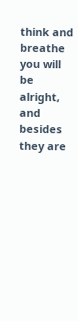think and breathe you will be alright, and besides they are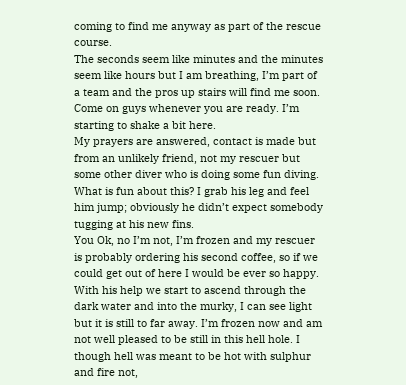coming to find me anyway as part of the rescue course.
The seconds seem like minutes and the minutes seem like hours but I am breathing, I’m part of a team and the pros up stairs will find me soon.
Come on guys whenever you are ready. I’m starting to shake a bit here.
My prayers are answered, contact is made but from an unlikely friend, not my rescuer but some other diver who is doing some fun diving. What is fun about this? I grab his leg and feel him jump; obviously he didn’t expect somebody tugging at his new fins.
You Ok, no I’m not, I’m frozen and my rescuer is probably ordering his second coffee, so if we could get out of here I would be ever so happy.
With his help we start to ascend through the dark water and into the murky, I can see light but it is still to far away. I’m frozen now and am not well pleased to be still in this hell hole. I though hell was meant to be hot with sulphur and fire not,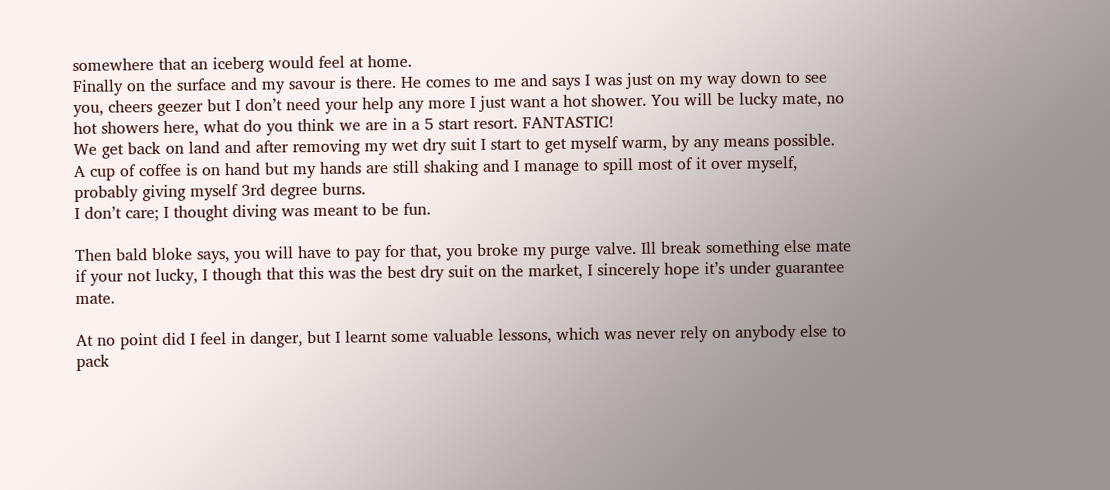somewhere that an iceberg would feel at home.
Finally on the surface and my savour is there. He comes to me and says I was just on my way down to see you, cheers geezer but I don’t need your help any more I just want a hot shower. You will be lucky mate, no hot showers here, what do you think we are in a 5 start resort. FANTASTIC!
We get back on land and after removing my wet dry suit I start to get myself warm, by any means possible.
A cup of coffee is on hand but my hands are still shaking and I manage to spill most of it over myself, probably giving myself 3rd degree burns.
I don’t care; I thought diving was meant to be fun.

Then bald bloke says, you will have to pay for that, you broke my purge valve. Ill break something else mate if your not lucky, I though that this was the best dry suit on the market, I sincerely hope it’s under guarantee mate.

At no point did I feel in danger, but I learnt some valuable lessons, which was never rely on anybody else to pack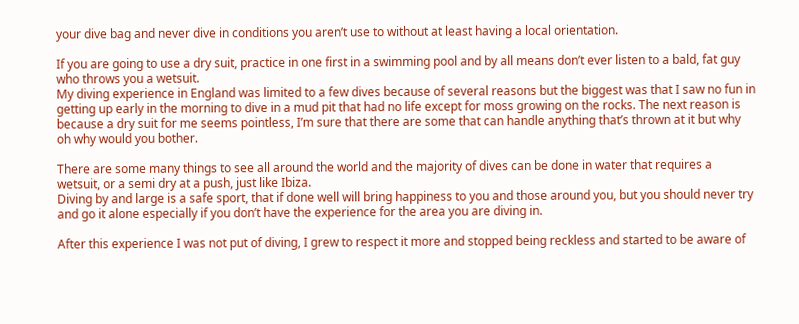your dive bag and never dive in conditions you aren’t use to without at least having a local orientation.

If you are going to use a dry suit, practice in one first in a swimming pool and by all means don’t ever listen to a bald, fat guy who throws you a wetsuit.
My diving experience in England was limited to a few dives because of several reasons but the biggest was that I saw no fun in getting up early in the morning to dive in a mud pit that had no life except for moss growing on the rocks. The next reason is because a dry suit for me seems pointless, I’m sure that there are some that can handle anything that’s thrown at it but why oh why would you bother.

There are some many things to see all around the world and the majority of dives can be done in water that requires a wetsuit, or a semi dry at a push, just like Ibiza.
Diving by and large is a safe sport, that if done well will bring happiness to you and those around you, but you should never try and go it alone especially if you don’t have the experience for the area you are diving in.

After this experience I was not put of diving, I grew to respect it more and stopped being reckless and started to be aware of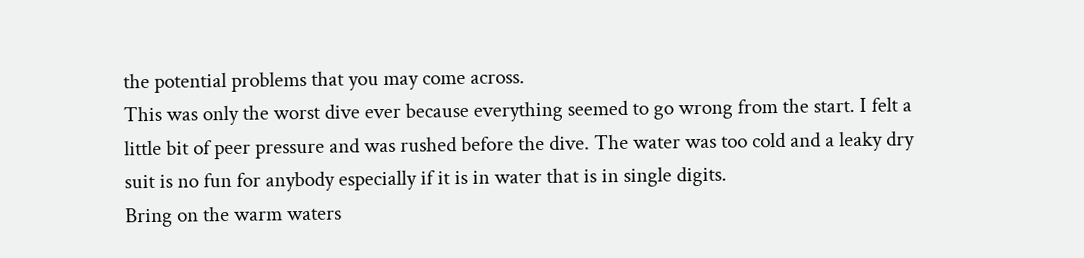the potential problems that you may come across.
This was only the worst dive ever because everything seemed to go wrong from the start. I felt a little bit of peer pressure and was rushed before the dive. The water was too cold and a leaky dry suit is no fun for anybody especially if it is in water that is in single digits.
Bring on the warm waters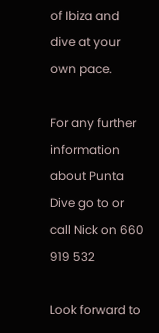of Ibiza and dive at your own pace.

For any further information about Punta Dive go to or call Nick on 660 919 532

Look forward to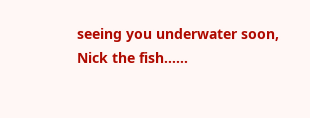seeing you underwater soon,
Nick the fish……